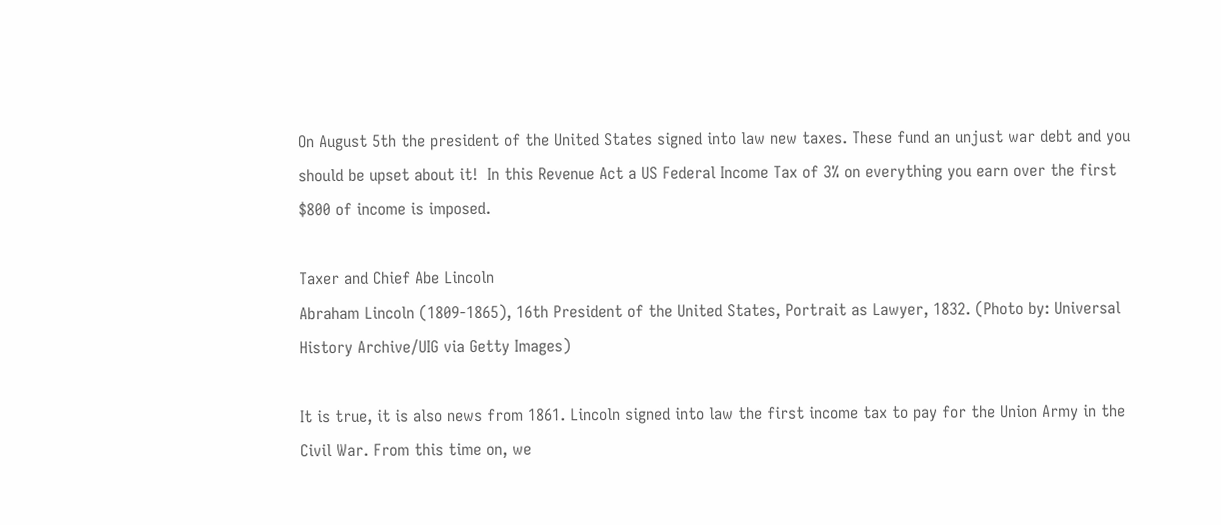On August 5th the president of the United States signed into law new taxes. These fund an unjust war debt and you should be upset about it!  In this Revenue Act a US Federal Income Tax of 3% on everything you earn over the first $800 of income is imposed.

Taxer and Chief Abe Lincoln
Abraham Lincoln (1809-1865), 16th President of the United States, Portrait as Lawyer, 1832. (Photo by: Universal History Archive/UIG via Getty Images)

It is true, it is also news from 1861. Lincoln signed into law the first income tax to pay for the Union Army in the Civil War. From this time on, we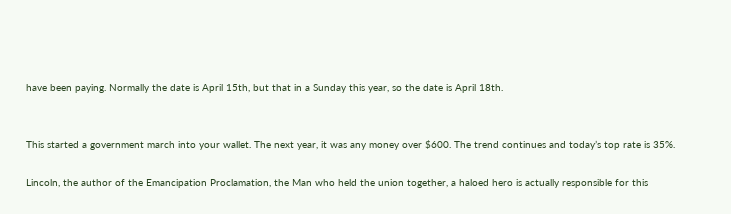have been paying. Normally the date is April 15th, but that in a Sunday this year, so the date is April 18th.


This started a government march into your wallet. The next year, it was any money over $600. The trend continues and today’s top rate is 35%.

Lincoln, the author of the Emancipation Proclamation, the Man who held the union together, a haloed hero is actually responsible for this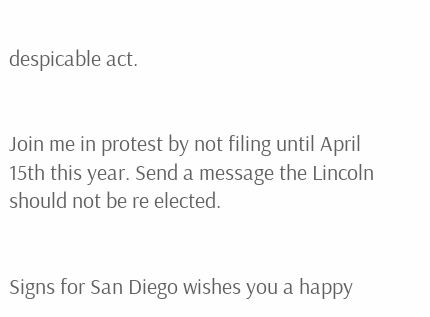despicable act.


Join me in protest by not filing until April 15th this year. Send a message the Lincoln should not be re elected.


Signs for San Diego wishes you a happy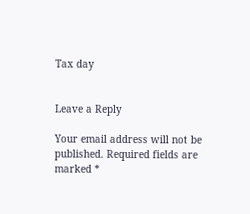Tax day


Leave a Reply

Your email address will not be published. Required fields are marked *